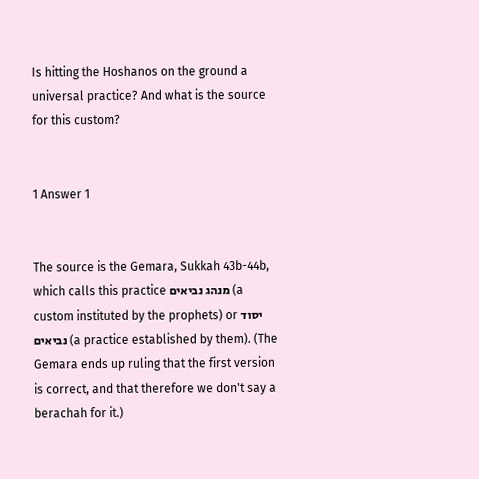Is hitting the Hoshanos on the ground a universal practice? And what is the source for this custom?


1 Answer 1


The source is the Gemara, Sukkah 43b-44b, which calls this practice מנהג נביאים (a custom instituted by the prophets) or יסוד נביאים (a practice established by them). (The Gemara ends up ruling that the first version is correct, and that therefore we don't say a berachah for it.)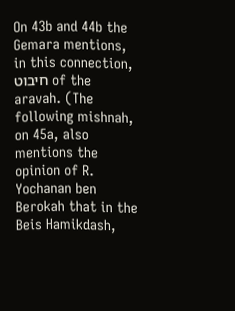On 43b and 44b the Gemara mentions, in this connection, חיבוט of the aravah. (The following mishnah, on 45a, also mentions the opinion of R. Yochanan ben Berokah that in the Beis Hamikdash,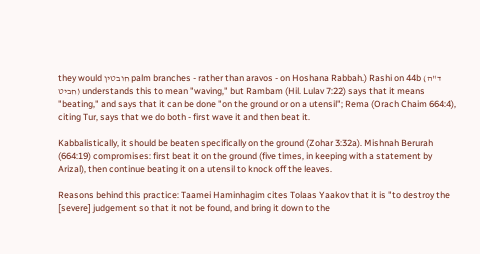they would חובטין palm branches - rather than aravos - on Hoshana Rabbah.) Rashi on 44b (ד"ה חביט) understands this to mean "waving," but Rambam (Hil. Lulav 7:22) says that it means "beating," and says that it can be done "on the ground or on a utensil"; Rema (Orach Chaim 664:4), citing Tur, says that we do both - first wave it and then beat it.

Kabbalistically, it should be beaten specifically on the ground (Zohar 3:32a). Mishnah Berurah (664:19) compromises: first beat it on the ground (five times, in keeping with a statement by Arizal), then continue beating it on a utensil to knock off the leaves.

Reasons behind this practice: Taamei Haminhagim cites Tolaas Yaakov that it is "to destroy the [severe] judgement so that it not be found, and bring it down to the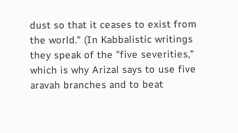dust so that it ceases to exist from the world." (In Kabbalistic writings they speak of the "five severities," which is why Arizal says to use five aravah branches and to beat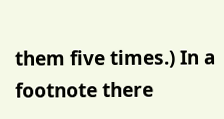them five times.) In a footnote there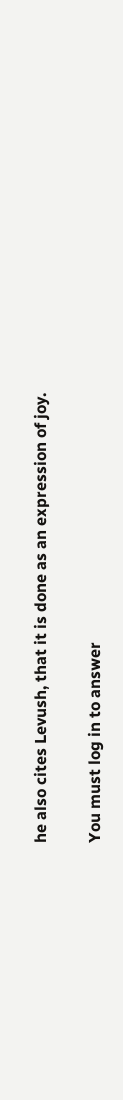he also cites Levush, that it is done as an expression of joy.

You must log in to answer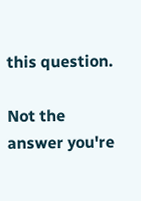this question.

Not the answer you're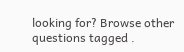looking for? Browse other questions tagged .